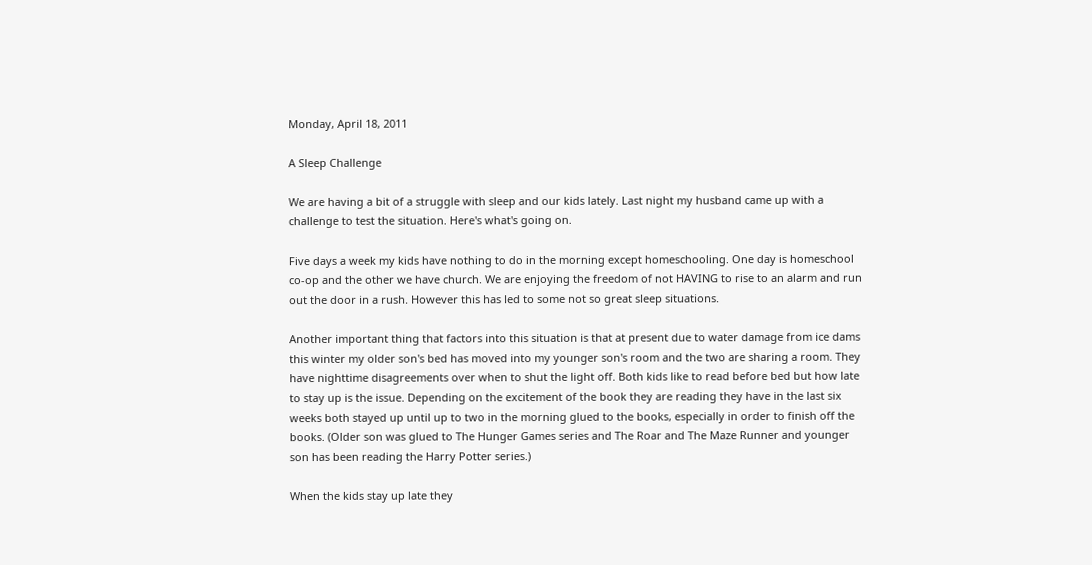Monday, April 18, 2011

A Sleep Challenge

We are having a bit of a struggle with sleep and our kids lately. Last night my husband came up with a challenge to test the situation. Here's what's going on.

Five days a week my kids have nothing to do in the morning except homeschooling. One day is homeschool co-op and the other we have church. We are enjoying the freedom of not HAVING to rise to an alarm and run out the door in a rush. However this has led to some not so great sleep situations.

Another important thing that factors into this situation is that at present due to water damage from ice dams this winter my older son's bed has moved into my younger son's room and the two are sharing a room. They have nighttime disagreements over when to shut the light off. Both kids like to read before bed but how late to stay up is the issue. Depending on the excitement of the book they are reading they have in the last six weeks both stayed up until up to two in the morning glued to the books, especially in order to finish off the books. (Older son was glued to The Hunger Games series and The Roar and The Maze Runner and younger son has been reading the Harry Potter series.)

When the kids stay up late they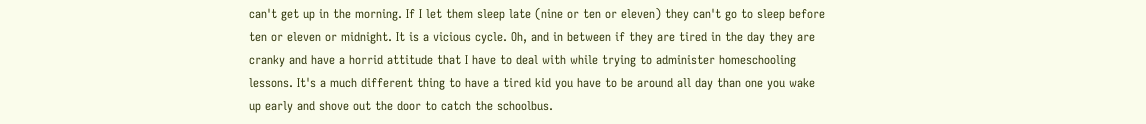can't get up in the morning. If I let them sleep late (nine or ten or eleven) they can't go to sleep before ten or eleven or midnight. It is a vicious cycle. Oh, and in between if they are tired in the day they are cranky and have a horrid attitude that I have to deal with while trying to administer homeschooling lessons. It's a much different thing to have a tired kid you have to be around all day than one you wake up early and shove out the door to catch the schoolbus.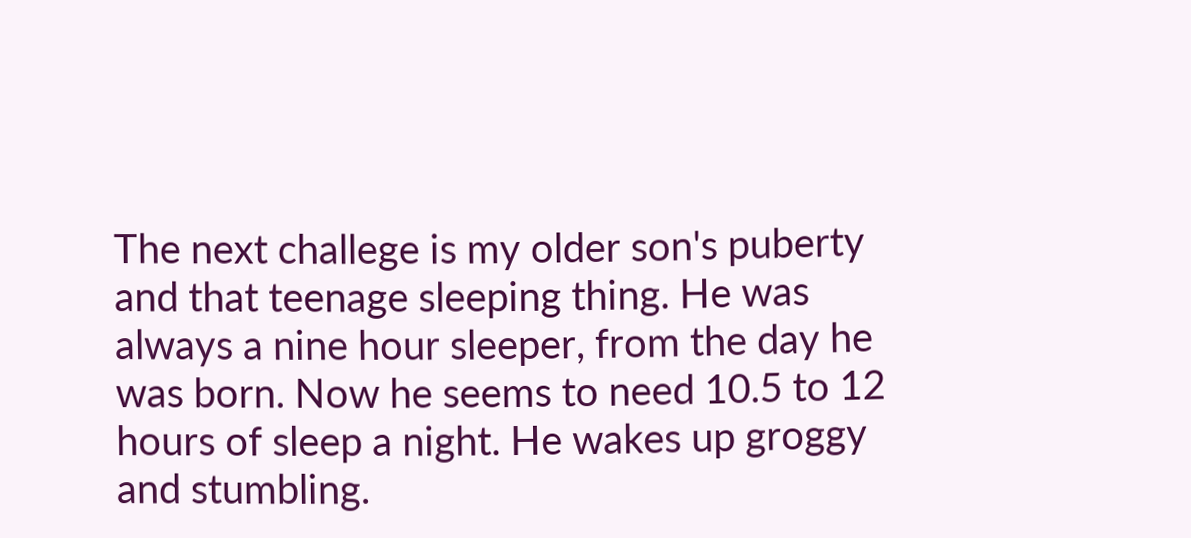The next challege is my older son's puberty and that teenage sleeping thing. He was always a nine hour sleeper, from the day he was born. Now he seems to need 10.5 to 12 hours of sleep a night. He wakes up groggy and stumbling.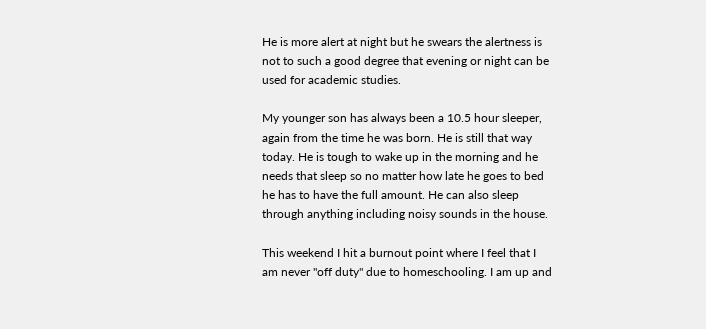He is more alert at night but he swears the alertness is not to such a good degree that evening or night can be used for academic studies.

My younger son has always been a 10.5 hour sleeper, again from the time he was born. He is still that way today. He is tough to wake up in the morning and he needs that sleep so no matter how late he goes to bed he has to have the full amount. He can also sleep through anything including noisy sounds in the house.

This weekend I hit a burnout point where I feel that I am never "off duty" due to homeschooling. I am up and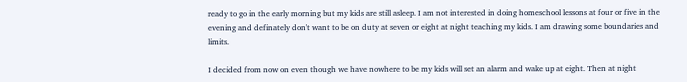ready to go in the early morning but my kids are still asleep. I am not interested in doing homeschool lessons at four or five in the evening and definately don't want to be on duty at seven or eight at night teaching my kids. I am drawing some boundaries and limits.

I decided from now on even though we have nowhere to be my kids will set an alarm and wake up at eight. Then at night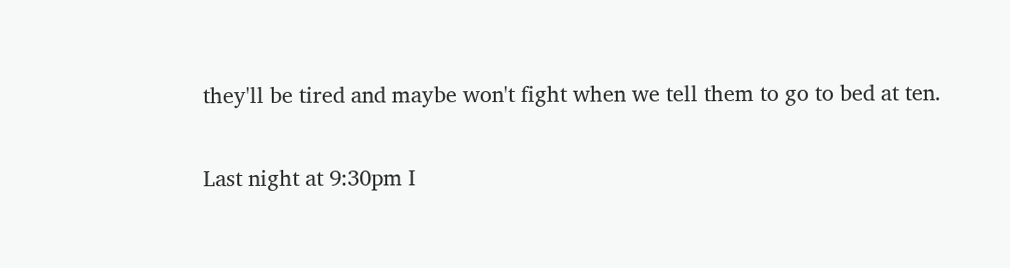they'll be tired and maybe won't fight when we tell them to go to bed at ten.

Last night at 9:30pm I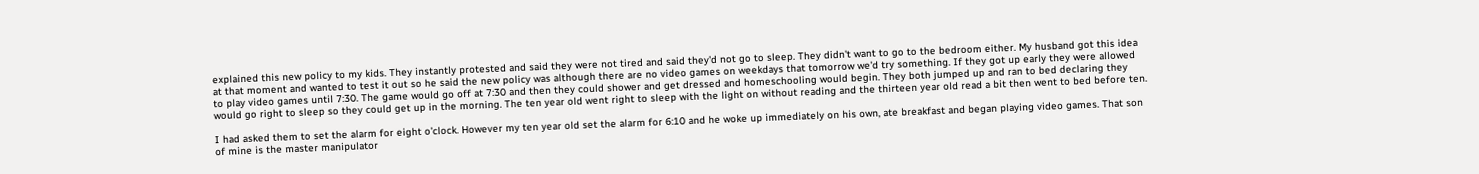explained this new policy to my kids. They instantly protested and said they were not tired and said they'd not go to sleep. They didn't want to go to the bedroom either. My husband got this idea at that moment and wanted to test it out so he said the new policy was although there are no video games on weekdays that tomorrow we'd try something. If they got up early they were allowed to play video games until 7:30. The game would go off at 7:30 and then they could shower and get dressed and homeschooling would begin. They both jumped up and ran to bed declaring they would go right to sleep so they could get up in the morning. The ten year old went right to sleep with the light on without reading and the thirteen year old read a bit then went to bed before ten.

I had asked them to set the alarm for eight o'clock. However my ten year old set the alarm for 6:10 and he woke up immediately on his own, ate breakfast and began playing video games. That son of mine is the master manipulator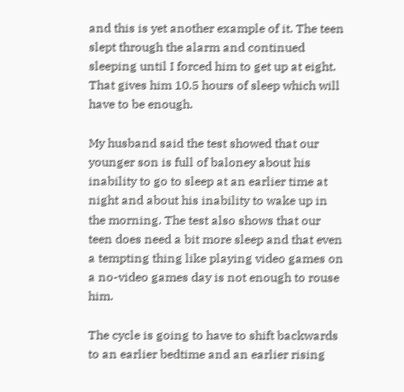and this is yet another example of it. The teen slept through the alarm and continued sleeping until I forced him to get up at eight. That gives him 10.5 hours of sleep which will have to be enough.

My husband said the test showed that our younger son is full of baloney about his inability to go to sleep at an earlier time at night and about his inability to wake up in the morning. The test also shows that our teen does need a bit more sleep and that even a tempting thing like playing video games on a no-video games day is not enough to rouse him.

The cycle is going to have to shift backwards to an earlier bedtime and an earlier rising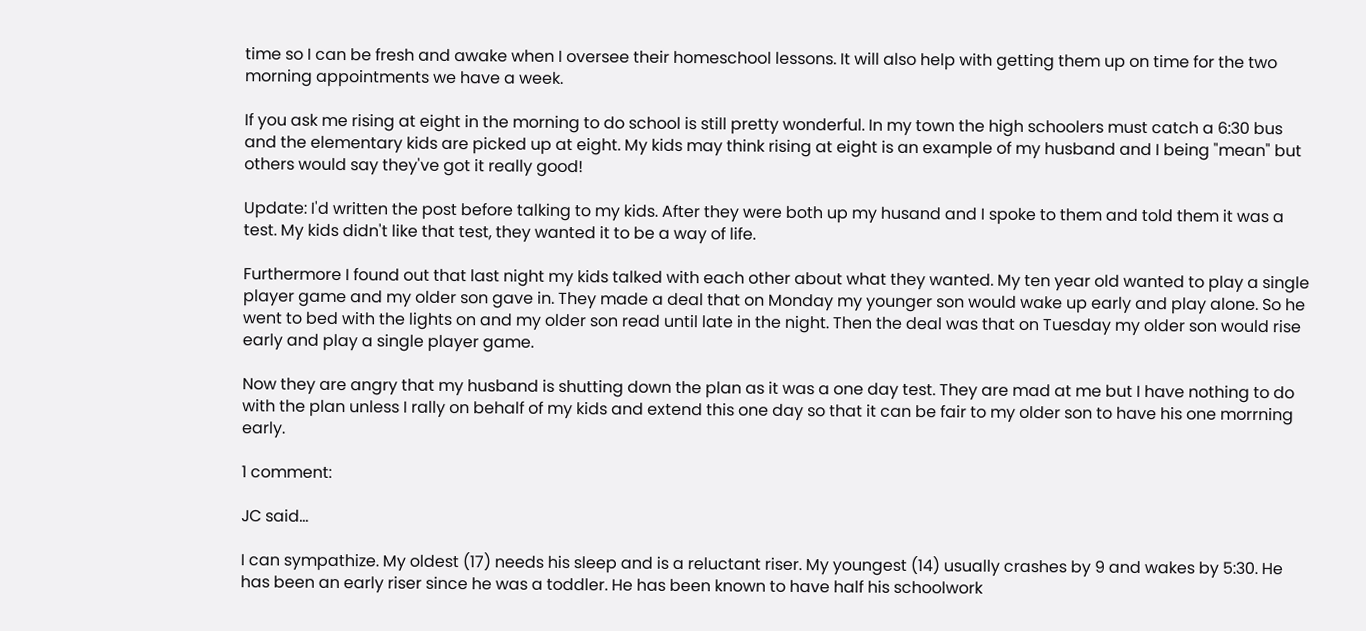time so I can be fresh and awake when I oversee their homeschool lessons. It will also help with getting them up on time for the two morning appointments we have a week.

If you ask me rising at eight in the morning to do school is still pretty wonderful. In my town the high schoolers must catch a 6:30 bus and the elementary kids are picked up at eight. My kids may think rising at eight is an example of my husband and I being "mean" but others would say they've got it really good!

Update: I'd written the post before talking to my kids. After they were both up my husand and I spoke to them and told them it was a test. My kids didn't like that test, they wanted it to be a way of life.

Furthermore I found out that last night my kids talked with each other about what they wanted. My ten year old wanted to play a single player game and my older son gave in. They made a deal that on Monday my younger son would wake up early and play alone. So he went to bed with the lights on and my older son read until late in the night. Then the deal was that on Tuesday my older son would rise early and play a single player game.

Now they are angry that my husband is shutting down the plan as it was a one day test. They are mad at me but I have nothing to do with the plan unless I rally on behalf of my kids and extend this one day so that it can be fair to my older son to have his one morrning early.

1 comment:

JC said...

I can sympathize. My oldest (17) needs his sleep and is a reluctant riser. My youngest (14) usually crashes by 9 and wakes by 5:30. He has been an early riser since he was a toddler. He has been known to have half his schoolwork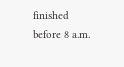finished before 8 a.m.